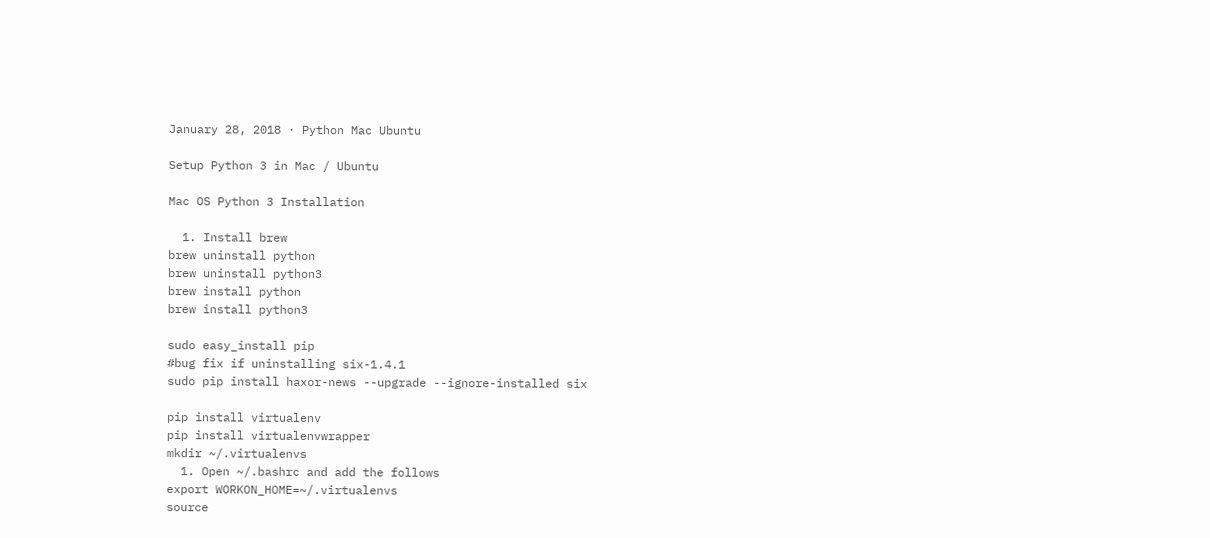January 28, 2018 · Python Mac Ubuntu

Setup Python 3 in Mac / Ubuntu

Mac OS Python 3 Installation

  1. Install brew
brew uninstall python
brew uninstall python3
brew install python
brew install python3

sudo easy_install pip
#bug fix if uninstalling six-1.4.1
sudo pip install haxor-news --upgrade --ignore-installed six

pip install virtualenv
pip install virtualenvwrapper
mkdir ~/.virtualenvs
  1. Open ~/.bashrc and add the follows
export WORKON_HOME=~/.virtualenvs
source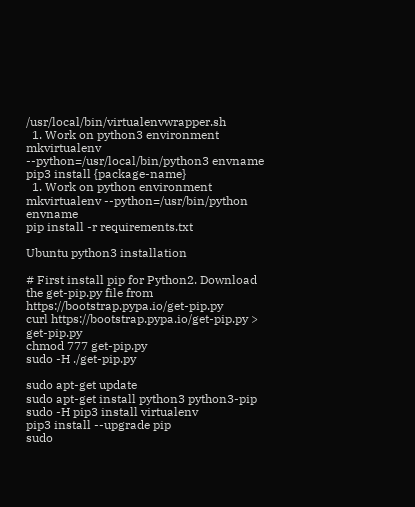/usr/local/bin/virtualenvwrapper.sh
  1. Work on python3 environment
mkvirtualenv --python=/usr/local/bin/python3 envname
pip3 install {package-name}
  1. Work on python environment
mkvirtualenv --python=/usr/bin/python envname
pip install -r requirements.txt

Ubuntu python3 installation

# First install pip for Python2. Download the get-pip.py file from https://bootstrap.pypa.io/get-pip.py
curl https://bootstrap.pypa.io/get-pip.py > get-pip.py
chmod 777 get-pip.py
sudo -H ./get-pip.py

sudo apt-get update
sudo apt-get install python3 python3-pip
sudo -H pip3 install virtualenv
pip3 install --upgrade pip
sudo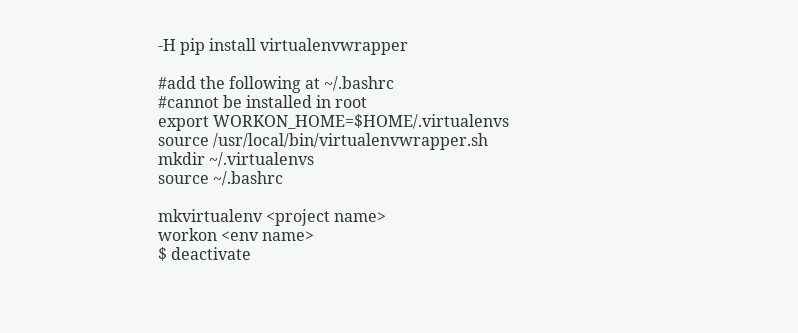-H pip install virtualenvwrapper

#add the following at ~/.bashrc
#cannot be installed in root
export WORKON_HOME=$HOME/.virtualenvs
source /usr/local/bin/virtualenvwrapper.sh
mkdir ~/.virtualenvs
source ~/.bashrc

mkvirtualenv <project name>
workon <env name>
$ deactivate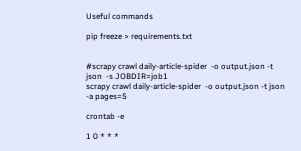Useful commands

pip freeze > requirements.txt


#scrapy crawl daily-article-spider  -o output.json -t json  -s JOBDIR=job1
scrapy crawl daily-article-spider  -o output.json -t json  -a pages=5

crontab -e

1 0 * * *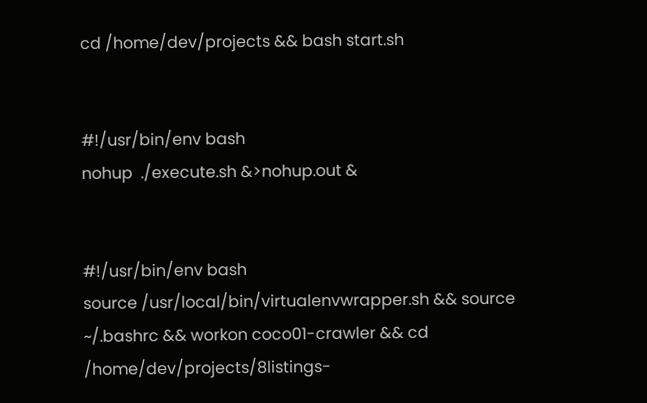cd /home/dev/projects && bash start.sh


#!/usr/bin/env bash
nohup  ./execute.sh &>nohup.out &


#!/usr/bin/env bash
source /usr/local/bin/virtualenvwrapper.sh && source ~/.bashrc && workon coco01-crawler && cd /home/dev/projects/8listings-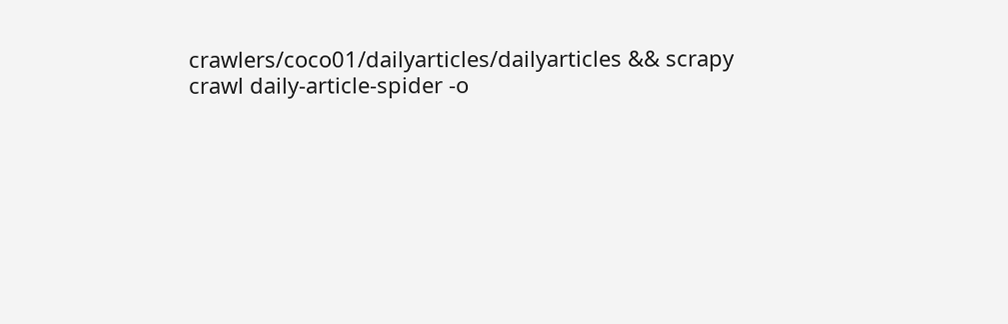crawlers/coco01/dailyarticles/dailyarticles && scrapy crawl daily-article-spider -o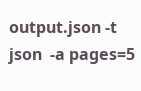output.json -t json  -a pages=5